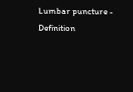Lumbar puncture - Definition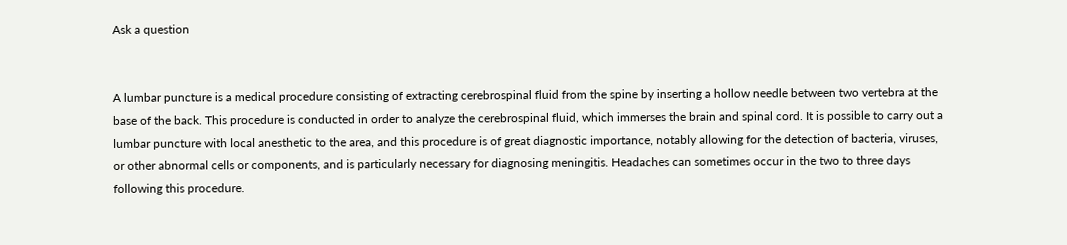Ask a question


A lumbar puncture is a medical procedure consisting of extracting cerebrospinal fluid from the spine by inserting a hollow needle between two vertebra at the base of the back. This procedure is conducted in order to analyze the cerebrospinal fluid, which immerses the brain and spinal cord. It is possible to carry out a lumbar puncture with local anesthetic to the area, and this procedure is of great diagnostic importance, notably allowing for the detection of bacteria, viruses, or other abnormal cells or components, and is particularly necessary for diagnosing meningitis. Headaches can sometimes occur in the two to three days following this procedure.